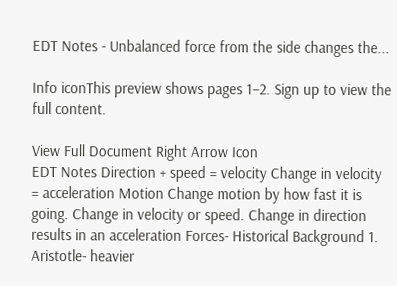EDT Notes - Unbalanced force from the side changes the...

Info iconThis preview shows pages 1–2. Sign up to view the full content.

View Full Document Right Arrow Icon
EDT Notes Direction + speed = velocity Change in velocity = acceleration Motion Change motion by how fast it is going. Change in velocity or speed. Change in direction results in an acceleration Forces- Historical Background 1. Aristotle- heavier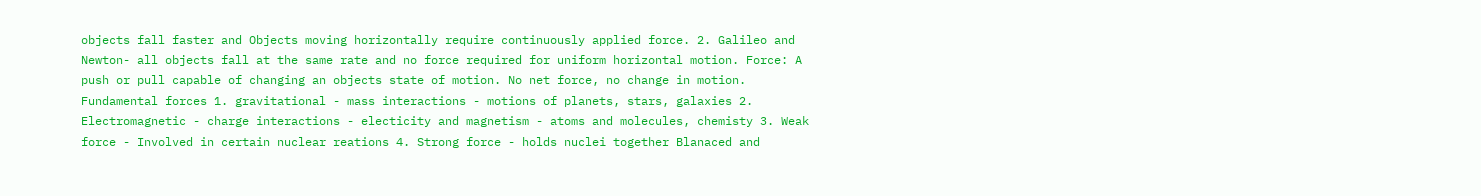objects fall faster and Objects moving horizontally require continuously applied force. 2. Galileo and Newton- all objects fall at the same rate and no force required for uniform horizontal motion. Force: A push or pull capable of changing an objects state of motion. No net force, no change in motion. Fundamental forces 1. gravitational - mass interactions - motions of planets, stars, galaxies 2. Electromagnetic - charge interactions - electicity and magnetism - atoms and molecules, chemisty 3. Weak force - Involved in certain nuclear reations 4. Strong force - holds nuclei together Blanaced and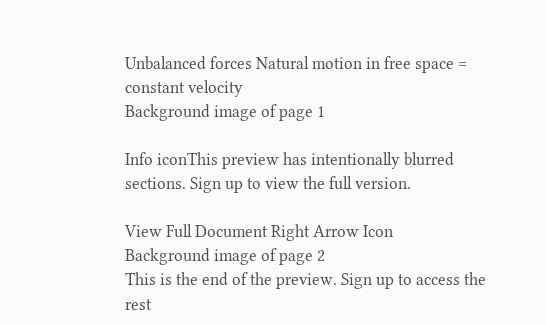Unbalanced forces Natural motion in free space = constant velocity
Background image of page 1

Info iconThis preview has intentionally blurred sections. Sign up to view the full version.

View Full Document Right Arrow Icon
Background image of page 2
This is the end of the preview. Sign up to access the rest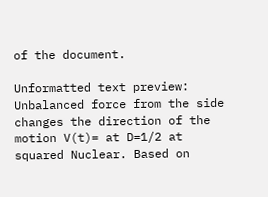of the document.

Unformatted text preview: Unbalanced force from the side changes the direction of the motion V(t)= at D=1/2 at squared Nuclear. Based on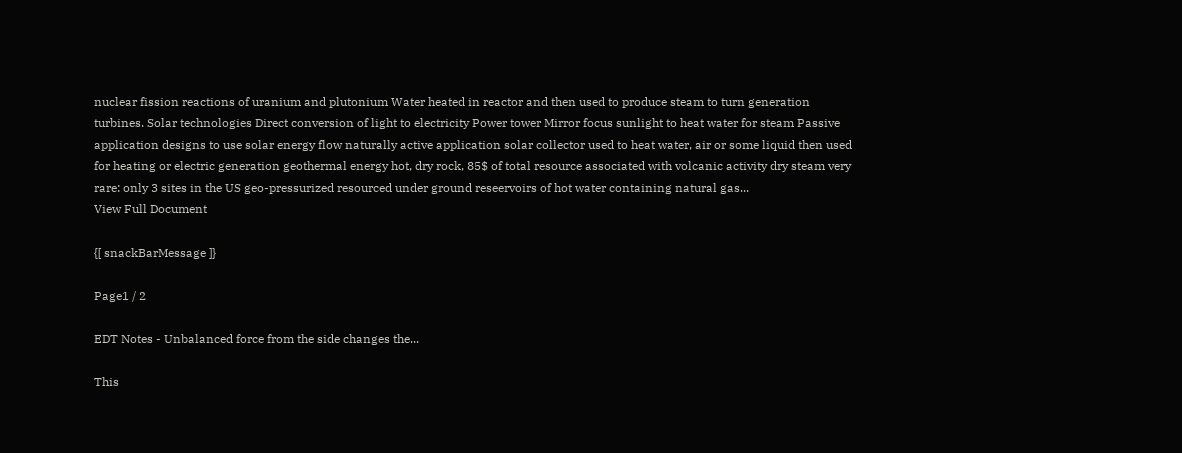nuclear fission reactions of uranium and plutonium Water heated in reactor and then used to produce steam to turn generation turbines. Solar technologies Direct conversion of light to electricity Power tower Mirror focus sunlight to heat water for steam Passive application designs to use solar energy flow naturally active application solar collector used to heat water, air or some liquid then used for heating or electric generation geothermal energy hot, dry rock, 85$ of total resource associated with volcanic activity dry steam very rare: only 3 sites in the US geo-pressurized resourced under ground reseervoirs of hot water containing natural gas...
View Full Document

{[ snackBarMessage ]}

Page1 / 2

EDT Notes - Unbalanced force from the side changes the...

This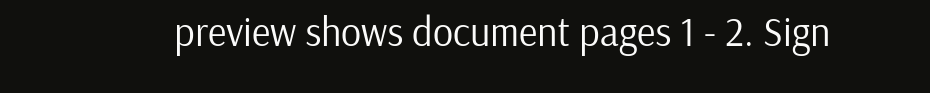preview shows document pages 1 - 2. Sign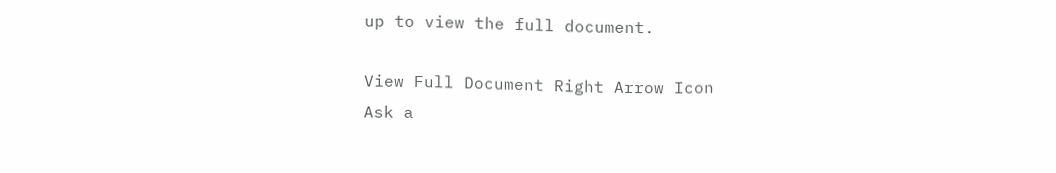up to view the full document.

View Full Document Right Arrow Icon
Ask a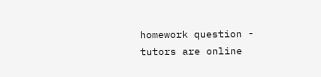homework question - tutors are online